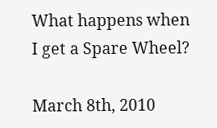What happens when I get a Spare Wheel?

March 8th, 2010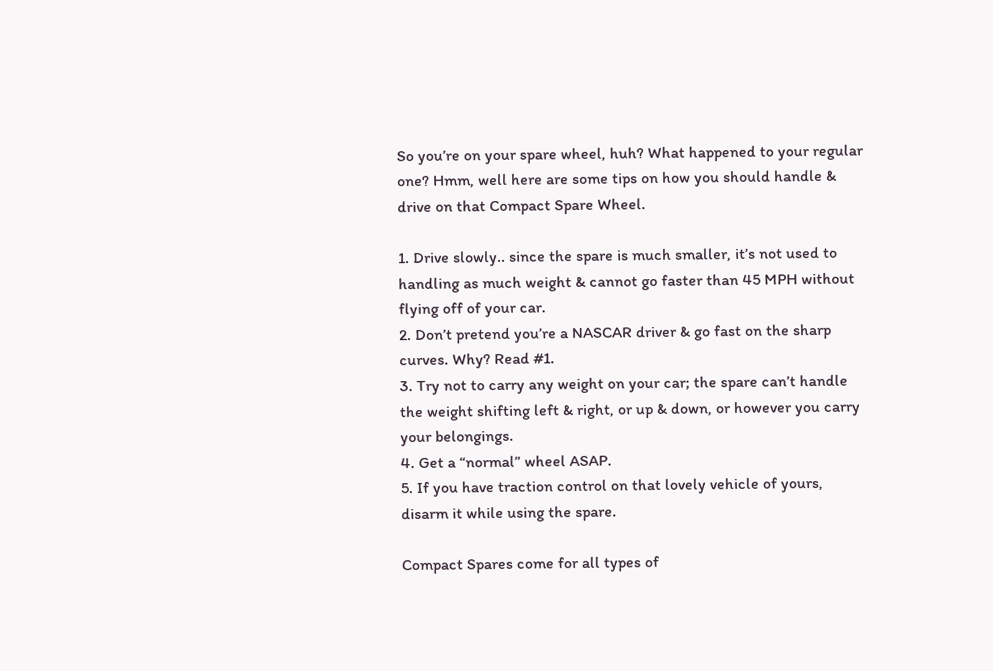So you’re on your spare wheel, huh? What happened to your regular one? Hmm, well here are some tips on how you should handle & drive on that Compact Spare Wheel.

1. Drive slowly.. since the spare is much smaller, it’s not used to handling as much weight & cannot go faster than 45 MPH without flying off of your car.
2. Don’t pretend you’re a NASCAR driver & go fast on the sharp curves. Why? Read #1.
3. Try not to carry any weight on your car; the spare can’t handle the weight shifting left & right, or up & down, or however you carry your belongings.
4. Get a “normal” wheel ASAP.
5. If you have traction control on that lovely vehicle of yours, disarm it while using the spare.

Compact Spares come for all types of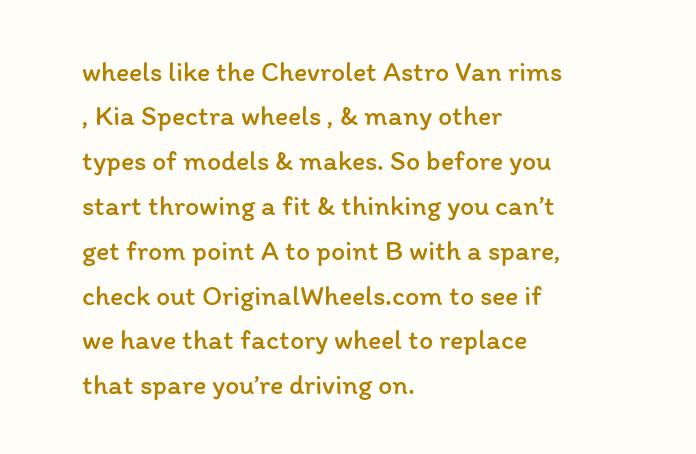wheels like the Chevrolet Astro Van rims , Kia Spectra wheels , & many other types of models & makes. So before you start throwing a fit & thinking you can’t get from point A to point B with a spare, check out OriginalWheels.com to see if we have that factory wheel to replace that spare you’re driving on.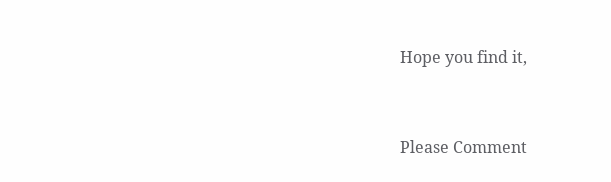Hope you find it,


Please Comment